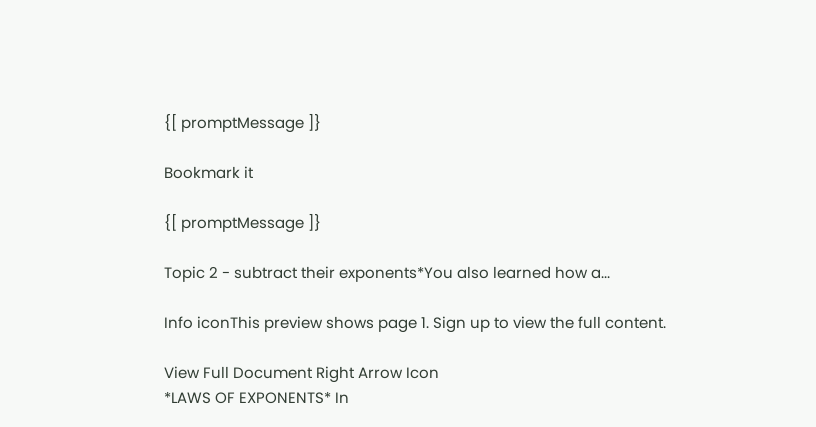{[ promptMessage ]}

Bookmark it

{[ promptMessage ]}

Topic 2 - subtract their exponents*You also learned how a...

Info iconThis preview shows page 1. Sign up to view the full content.

View Full Document Right Arrow Icon
*LAWS OF EXPONENTS* In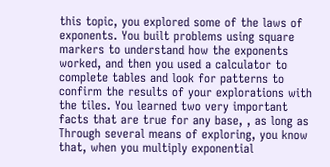this topic, you explored some of the laws of exponents. You built problems using square markers to understand how the exponents worked, and then you used a calculator to complete tables and look for patterns to confirm the results of your explorations with the tiles. You learned two very important facts that are true for any base, , as long as Through several means of exploring, you know that, when you multiply exponential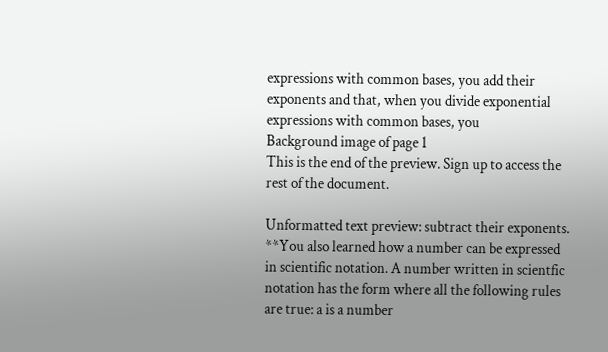expressions with common bases, you add their exponents and that, when you divide exponential expressions with common bases, you
Background image of page 1
This is the end of the preview. Sign up to access the rest of the document.

Unformatted text preview: subtract their exponents. **You also learned how a number can be expressed in scientific notation. A number written in scientfic notation has the form where all the following rules are true: a is a number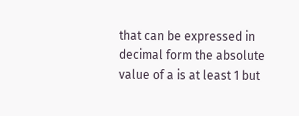that can be expressed in decimal form the absolute value of a is at least 1 but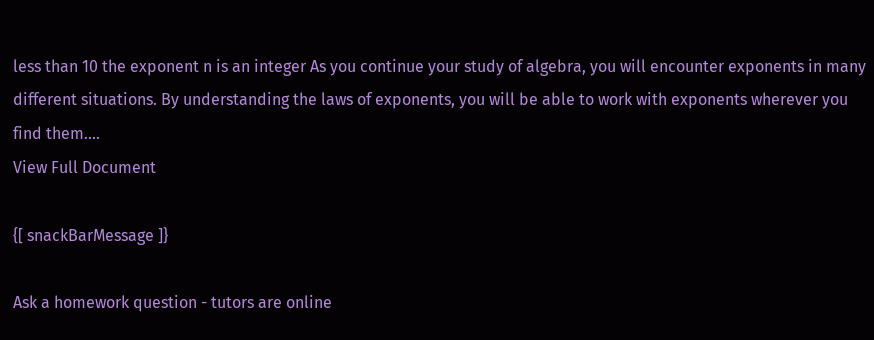less than 10 the exponent n is an integer As you continue your study of algebra, you will encounter exponents in many different situations. By understanding the laws of exponents, you will be able to work with exponents wherever you find them....
View Full Document

{[ snackBarMessage ]}

Ask a homework question - tutors are online